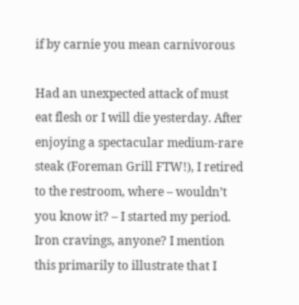if by carnie you mean carnivorous

Had an unexpected attack of must eat flesh or I will die yesterday. After enjoying a spectacular medium-rare steak (Foreman Grill FTW!), I retired to the restroom, where – wouldn’t you know it? – I started my period. Iron cravings, anyone? I mention this primarily to illustrate that I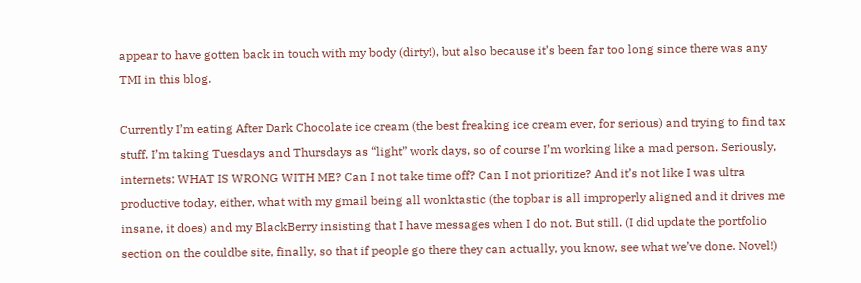appear to have gotten back in touch with my body (dirty!), but also because it’s been far too long since there was any TMI in this blog.

Currently I’m eating After Dark Chocolate ice cream (the best freaking ice cream ever, for serious) and trying to find tax stuff. I’m taking Tuesdays and Thursdays as “light” work days, so of course I’m working like a mad person. Seriously, internets: WHAT IS WRONG WITH ME? Can I not take time off? Can I not prioritize? And it’s not like I was ultra productive today, either, what with my gmail being all wonktastic (the topbar is all improperly aligned and it drives me insane, it does) and my BlackBerry insisting that I have messages when I do not. But still. (I did update the portfolio section on the couldbe site, finally, so that if people go there they can actually, you know, see what we’ve done. Novel!)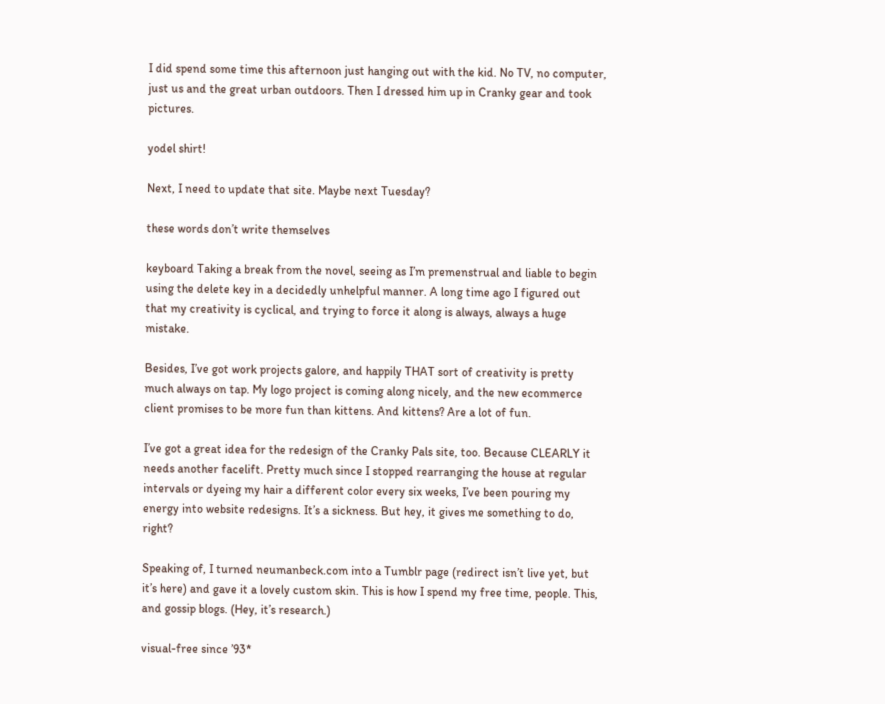I did spend some time this afternoon just hanging out with the kid. No TV, no computer, just us and the great urban outdoors. Then I dressed him up in Cranky gear and took pictures.

yodel shirt!

Next, I need to update that site. Maybe next Tuesday?

these words don’t write themselves

keyboard Taking a break from the novel, seeing as I’m premenstrual and liable to begin using the delete key in a decidedly unhelpful manner. A long time ago I figured out that my creativity is cyclical, and trying to force it along is always, always a huge mistake.

Besides, I’ve got work projects galore, and happily THAT sort of creativity is pretty much always on tap. My logo project is coming along nicely, and the new ecommerce client promises to be more fun than kittens. And kittens? Are a lot of fun.

I’ve got a great idea for the redesign of the Cranky Pals site, too. Because CLEARLY it needs another facelift. Pretty much since I stopped rearranging the house at regular intervals or dyeing my hair a different color every six weeks, I’ve been pouring my energy into website redesigns. It’s a sickness. But hey, it gives me something to do, right?

Speaking of, I turned neumanbeck.com into a Tumblr page (redirect isn’t live yet, but it’s here) and gave it a lovely custom skin. This is how I spend my free time, people. This, and gossip blogs. (Hey, it’s research.)

visual-free since ’93*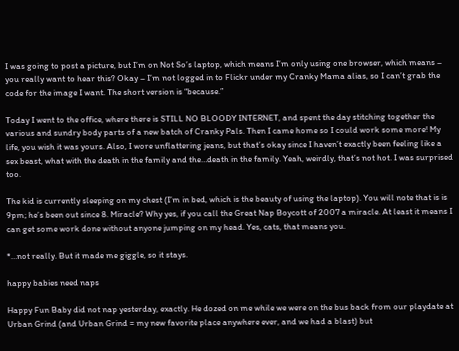I was going to post a picture, but I’m on Not So’s laptop, which means I’m only using one browser, which means – you really want to hear this? Okay – I’m not logged in to Flickr under my Cranky Mama alias, so I can’t grab the code for the image I want. The short version is “because.”

Today I went to the office, where there is STILL NO BLOODY INTERNET, and spent the day stitching together the various and sundry body parts of a new batch of Cranky Pals. Then I came home so I could work some more! My life, you wish it was yours. Also, I wore unflattering jeans, but that’s okay since I haven’t exactly been feeling like a sex beast, what with the death in the family and the…death in the family. Yeah, weirdly, that’s not hot. I was surprised too.

The kid is currently sleeping on my chest (I’m in bed, which is the beauty of using the laptop). You will note that is is 9pm; he’s been out since 8. Miracle? Why yes, if you call the Great Nap Boycott of 2007 a miracle. At least it means I can get some work done without anyone jumping on my head. Yes, cats, that means you.

*…not really. But it made me giggle, so it stays.

happy babies need naps

Happy Fun Baby did not nap yesterday, exactly. He dozed on me while we were on the bus back from our playdate at Urban Grind (and Urban Grind = my new favorite place anywhere ever, and we had a blast) but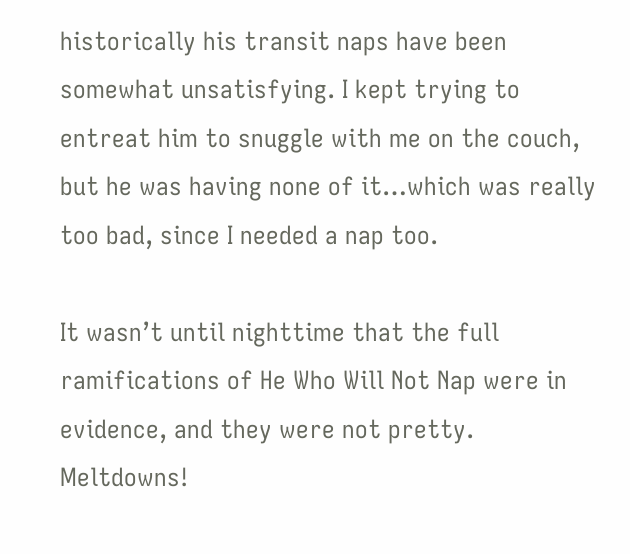historically his transit naps have been somewhat unsatisfying. I kept trying to entreat him to snuggle with me on the couch, but he was having none of it…which was really too bad, since I needed a nap too.

It wasn’t until nighttime that the full ramifications of He Who Will Not Nap were in evidence, and they were not pretty. Meltdowns!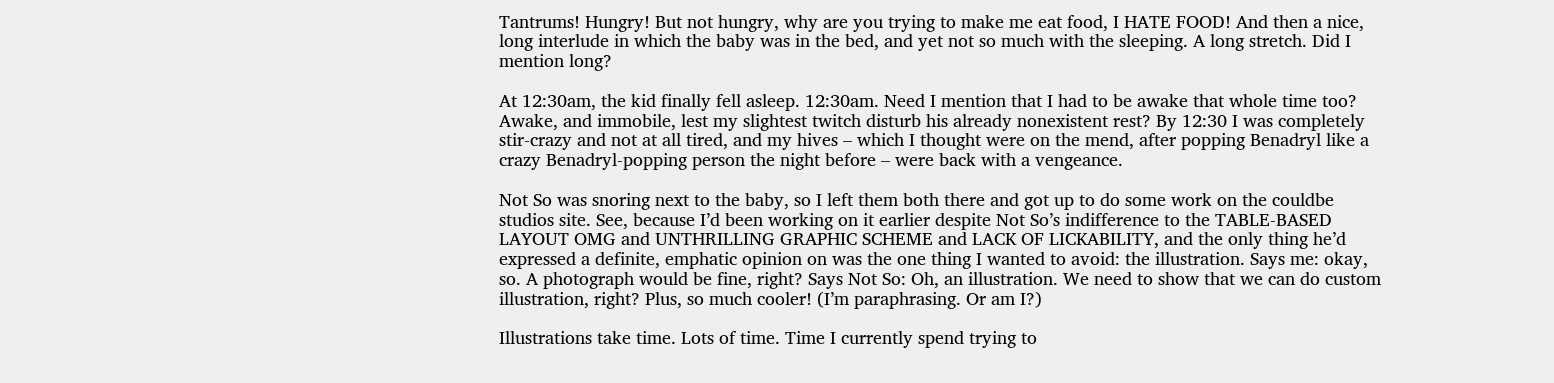Tantrums! Hungry! But not hungry, why are you trying to make me eat food, I HATE FOOD! And then a nice, long interlude in which the baby was in the bed, and yet not so much with the sleeping. A long stretch. Did I mention long?

At 12:30am, the kid finally fell asleep. 12:30am. Need I mention that I had to be awake that whole time too? Awake, and immobile, lest my slightest twitch disturb his already nonexistent rest? By 12:30 I was completely stir-crazy and not at all tired, and my hives – which I thought were on the mend, after popping Benadryl like a crazy Benadryl-popping person the night before – were back with a vengeance.

Not So was snoring next to the baby, so I left them both there and got up to do some work on the couldbe studios site. See, because I’d been working on it earlier despite Not So’s indifference to the TABLE-BASED LAYOUT OMG and UNTHRILLING GRAPHIC SCHEME and LACK OF LICKABILITY, and the only thing he’d expressed a definite, emphatic opinion on was the one thing I wanted to avoid: the illustration. Says me: okay, so. A photograph would be fine, right? Says Not So: Oh, an illustration. We need to show that we can do custom illustration, right? Plus, so much cooler! (I’m paraphrasing. Or am I?)

Illustrations take time. Lots of time. Time I currently spend trying to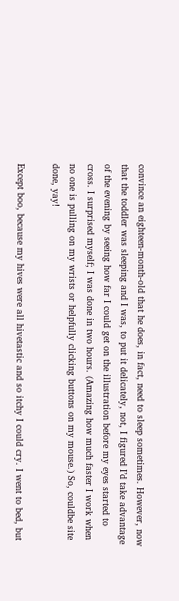convince an eighteen-month-old that he does, in fact, need to sleep sometimes. However, now that the toddler was sleeping and I was, to put it delicately, not, I figured I’d take advantage of the evening by seeing how far I could get on the illustration before my eyes started to cross. I surprised myself; I was done in two hours. (Amazing how much faster I work when no one is pulling on my wrists or helpfully clicking buttons on my mouse.) So, couldbe site done, yay!

Except boo, because my hives were all hivetastic and so itchy I could cry. I went to bed, but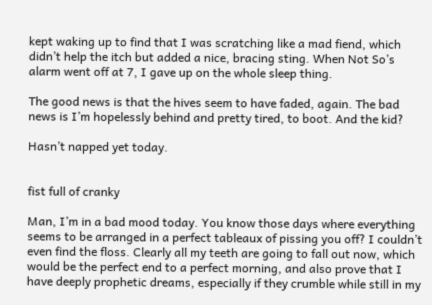kept waking up to find that I was scratching like a mad fiend, which didn’t help the itch but added a nice, bracing sting. When Not So’s alarm went off at 7, I gave up on the whole sleep thing.

The good news is that the hives seem to have faded, again. The bad news is I’m hopelessly behind and pretty tired, to boot. And the kid?

Hasn’t napped yet today.


fist full of cranky

Man, I’m in a bad mood today. You know those days where everything seems to be arranged in a perfect tableaux of pissing you off? I couldn’t even find the floss. Clearly all my teeth are going to fall out now, which would be the perfect end to a perfect morning, and also prove that I have deeply prophetic dreams, especially if they crumble while still in my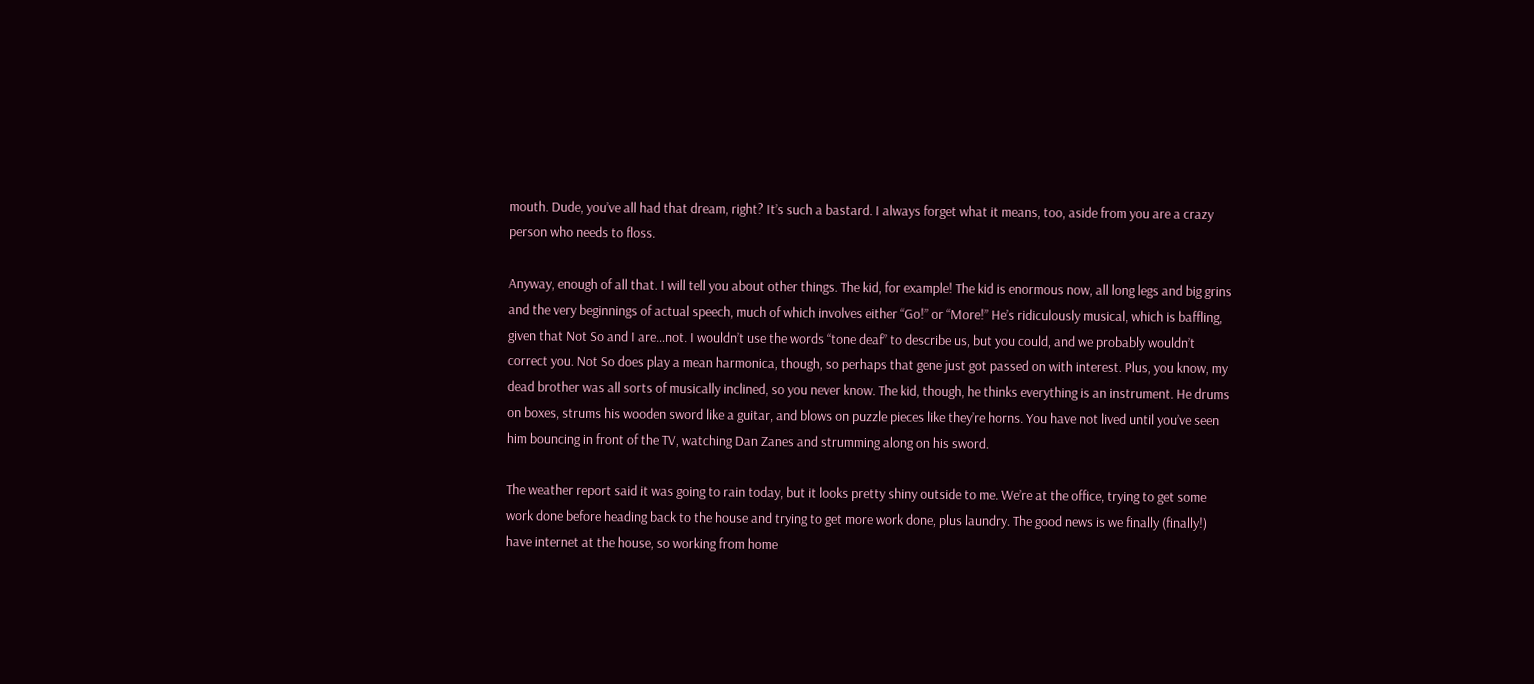mouth. Dude, you’ve all had that dream, right? It’s such a bastard. I always forget what it means, too, aside from you are a crazy person who needs to floss.

Anyway, enough of all that. I will tell you about other things. The kid, for example! The kid is enormous now, all long legs and big grins and the very beginnings of actual speech, much of which involves either “Go!” or “More!” He’s ridiculously musical, which is baffling, given that Not So and I are…not. I wouldn’t use the words “tone deaf” to describe us, but you could, and we probably wouldn’t correct you. Not So does play a mean harmonica, though, so perhaps that gene just got passed on with interest. Plus, you know, my dead brother was all sorts of musically inclined, so you never know. The kid, though, he thinks everything is an instrument. He drums on boxes, strums his wooden sword like a guitar, and blows on puzzle pieces like they’re horns. You have not lived until you’ve seen him bouncing in front of the TV, watching Dan Zanes and strumming along on his sword.

The weather report said it was going to rain today, but it looks pretty shiny outside to me. We’re at the office, trying to get some work done before heading back to the house and trying to get more work done, plus laundry. The good news is we finally (finally!) have internet at the house, so working from home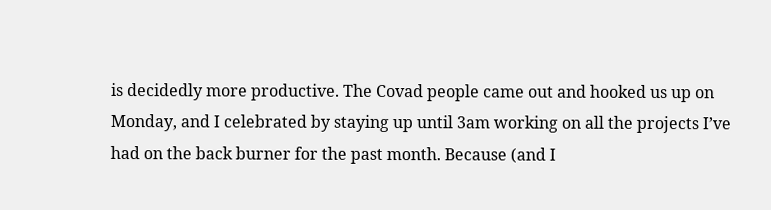is decidedly more productive. The Covad people came out and hooked us up on Monday, and I celebrated by staying up until 3am working on all the projects I’ve had on the back burner for the past month. Because (and I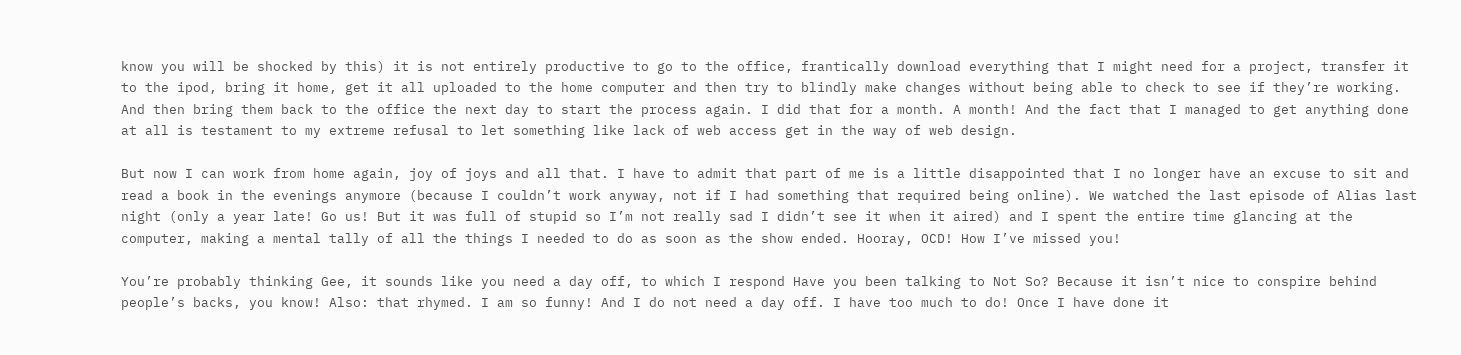know you will be shocked by this) it is not entirely productive to go to the office, frantically download everything that I might need for a project, transfer it to the ipod, bring it home, get it all uploaded to the home computer and then try to blindly make changes without being able to check to see if they’re working. And then bring them back to the office the next day to start the process again. I did that for a month. A month! And the fact that I managed to get anything done at all is testament to my extreme refusal to let something like lack of web access get in the way of web design.

But now I can work from home again, joy of joys and all that. I have to admit that part of me is a little disappointed that I no longer have an excuse to sit and read a book in the evenings anymore (because I couldn’t work anyway, not if I had something that required being online). We watched the last episode of Alias last night (only a year late! Go us! But it was full of stupid so I’m not really sad I didn’t see it when it aired) and I spent the entire time glancing at the computer, making a mental tally of all the things I needed to do as soon as the show ended. Hooray, OCD! How I’ve missed you!

You’re probably thinking Gee, it sounds like you need a day off, to which I respond Have you been talking to Not So? Because it isn’t nice to conspire behind people’s backs, you know! Also: that rhymed. I am so funny! And I do not need a day off. I have too much to do! Once I have done it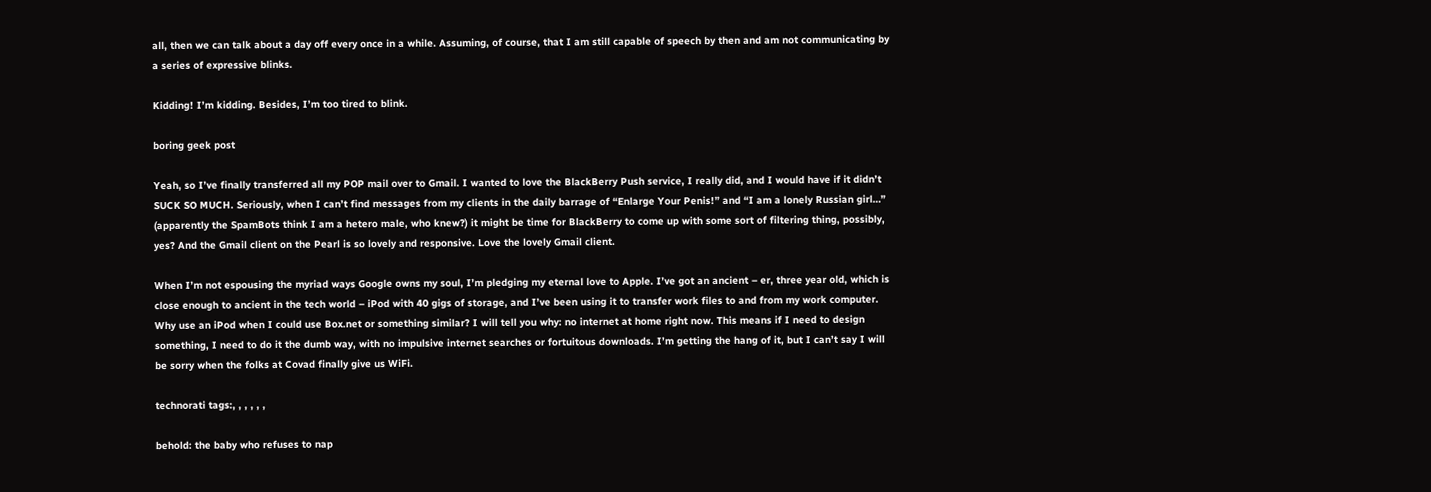all, then we can talk about a day off every once in a while. Assuming, of course, that I am still capable of speech by then and am not communicating by a series of expressive blinks.

Kidding! I’m kidding. Besides, I’m too tired to blink.

boring geek post

Yeah, so I’ve finally transferred all my POP mail over to Gmail. I wanted to love the BlackBerry Push service, I really did, and I would have if it didn’t SUCK SO MUCH. Seriously, when I can’t find messages from my clients in the daily barrage of “Enlarge Your Penis!” and “I am a lonely Russian girl…” (apparently the SpamBots think I am a hetero male, who knew?) it might be time for BlackBerry to come up with some sort of filtering thing, possibly, yes? And the Gmail client on the Pearl is so lovely and responsive. Love the lovely Gmail client.

When I’m not espousing the myriad ways Google owns my soul, I’m pledging my eternal love to Apple. I’ve got an ancient – er, three year old, which is close enough to ancient in the tech world – iPod with 40 gigs of storage, and I’ve been using it to transfer work files to and from my work computer. Why use an iPod when I could use Box.net or something similar? I will tell you why: no internet at home right now. This means if I need to design something, I need to do it the dumb way, with no impulsive internet searches or fortuitous downloads. I’m getting the hang of it, but I can’t say I will be sorry when the folks at Covad finally give us WiFi.

technorati tags:, , , , , ,

behold: the baby who refuses to nap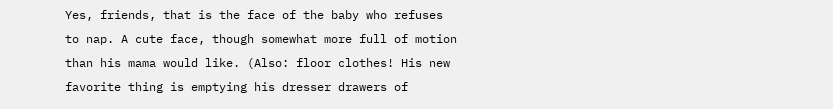Yes, friends, that is the face of the baby who refuses to nap. A cute face, though somewhat more full of motion than his mama would like. (Also: floor clothes! His new favorite thing is emptying his dresser drawers of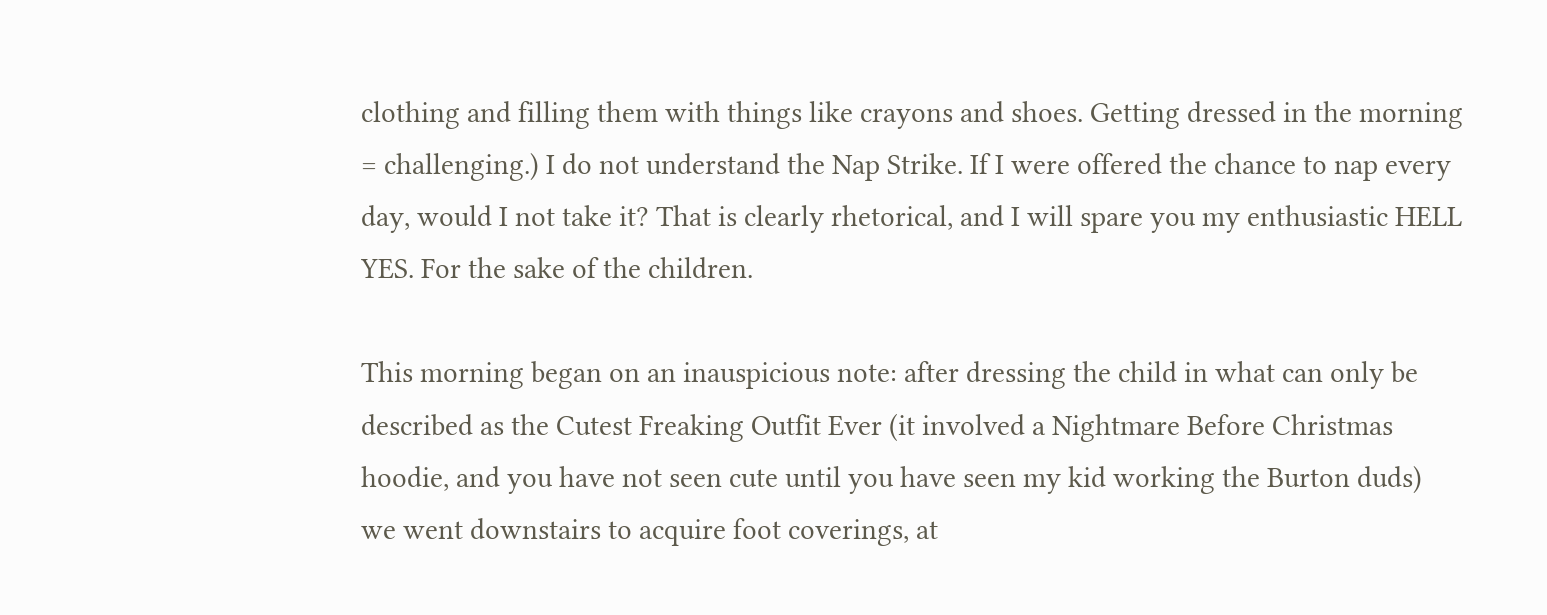clothing and filling them with things like crayons and shoes. Getting dressed in the morning = challenging.) I do not understand the Nap Strike. If I were offered the chance to nap every day, would I not take it? That is clearly rhetorical, and I will spare you my enthusiastic HELL YES. For the sake of the children.

This morning began on an inauspicious note: after dressing the child in what can only be described as the Cutest Freaking Outfit Ever (it involved a Nightmare Before Christmas hoodie, and you have not seen cute until you have seen my kid working the Burton duds) we went downstairs to acquire foot coverings, at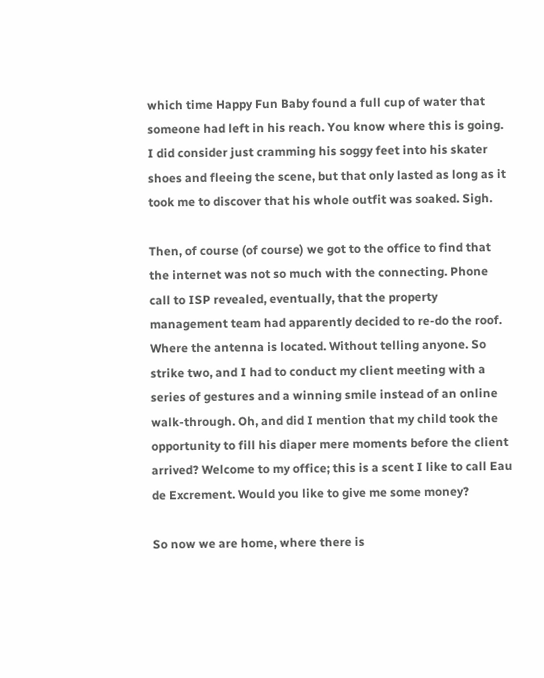which time Happy Fun Baby found a full cup of water that someone had left in his reach. You know where this is going. I did consider just cramming his soggy feet into his skater shoes and fleeing the scene, but that only lasted as long as it took me to discover that his whole outfit was soaked. Sigh.

Then, of course (of course) we got to the office to find that the internet was not so much with the connecting. Phone call to ISP revealed, eventually, that the property management team had apparently decided to re-do the roof. Where the antenna is located. Without telling anyone. So strike two, and I had to conduct my client meeting with a series of gestures and a winning smile instead of an online walk-through. Oh, and did I mention that my child took the opportunity to fill his diaper mere moments before the client arrived? Welcome to my office; this is a scent I like to call Eau de Excrement. Would you like to give me some money?

So now we are home, where there is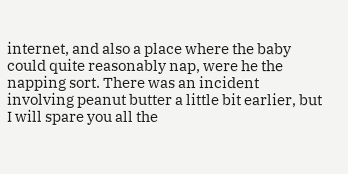internet, and also a place where the baby could quite reasonably nap, were he the napping sort. There was an incident involving peanut butter a little bit earlier, but I will spare you all the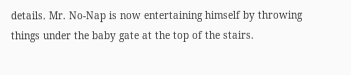details. Mr. No-Nap is now entertaining himself by throwing things under the baby gate at the top of the stairs.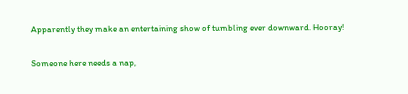Apparently they make an entertaining show of tumbling ever downward. Hooray!

Someone here needs a nap,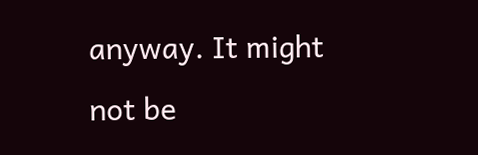anyway. It might not be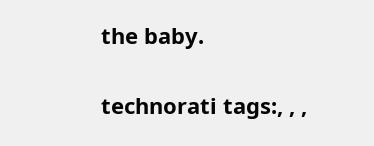the baby.

technorati tags:, , ,